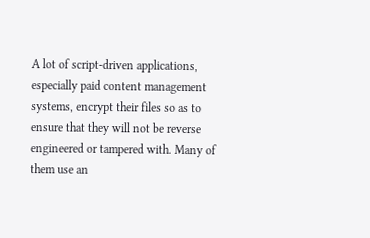A lot of script-driven applications, especially paid content management systems, encrypt their files so as to ensure that they will not be reverse engineered or tampered with. Many of them use an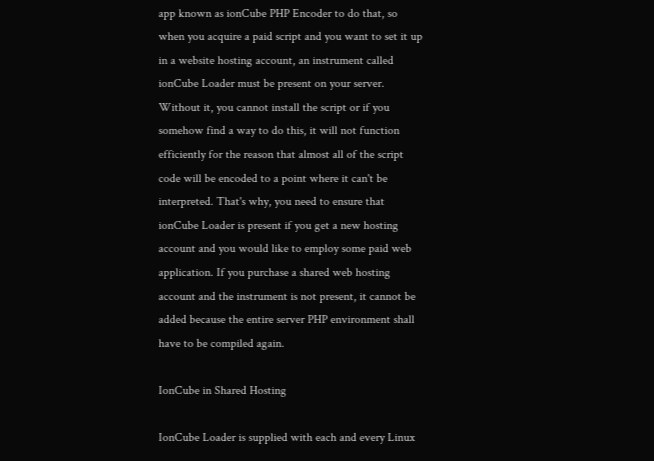app known as ionCube PHP Encoder to do that, so when you acquire a paid script and you want to set it up in a website hosting account, an instrument called ionCube Loader must be present on your server. Without it, you cannot install the script or if you somehow find a way to do this, it will not function efficiently for the reason that almost all of the script code will be encoded to a point where it can't be interpreted. That's why, you need to ensure that ionCube Loader is present if you get a new hosting account and you would like to employ some paid web application. If you purchase a shared web hosting account and the instrument is not present, it cannot be added because the entire server PHP environment shall have to be compiled again.

IonCube in Shared Hosting

IonCube Loader is supplied with each and every Linux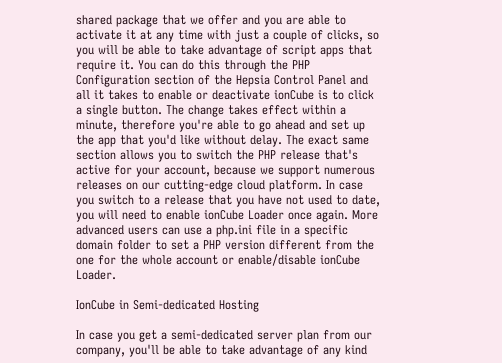shared package that we offer and you are able to activate it at any time with just a couple of clicks, so you will be able to take advantage of script apps that require it. You can do this through the PHP Configuration section of the Hepsia Control Panel and all it takes to enable or deactivate ionCube is to click a single button. The change takes effect within a minute, therefore you're able to go ahead and set up the app that you'd like without delay. The exact same section allows you to switch the PHP release that's active for your account, because we support numerous releases on our cutting-edge cloud platform. In case you switch to a release that you have not used to date, you will need to enable ionCube Loader once again. More advanced users can use a php.ini file in a specific domain folder to set a PHP version different from the one for the whole account or enable/disable ionCube Loader.

IonCube in Semi-dedicated Hosting

In case you get a semi-dedicated server plan from our company, you'll be able to take advantage of any kind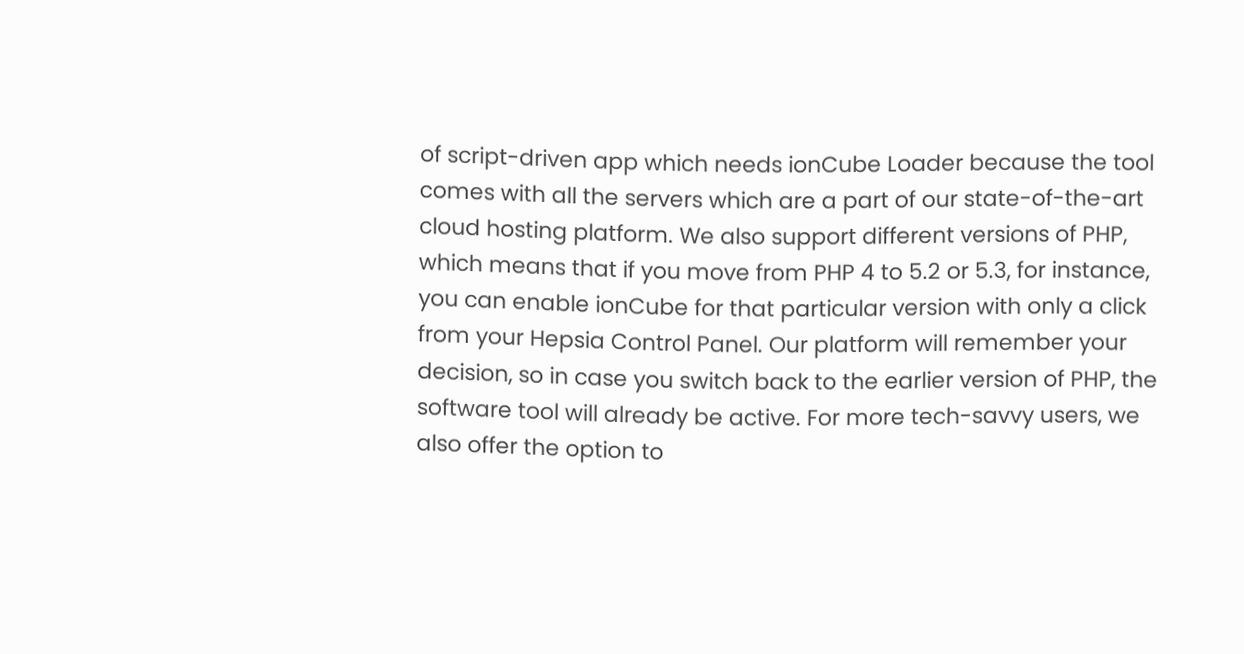of script-driven app which needs ionCube Loader because the tool comes with all the servers which are a part of our state-of-the-art cloud hosting platform. We also support different versions of PHP, which means that if you move from PHP 4 to 5.2 or 5.3, for instance, you can enable ionCube for that particular version with only a click from your Hepsia Control Panel. Our platform will remember your decision, so in case you switch back to the earlier version of PHP, the software tool will already be active. For more tech-savvy users, we also offer the option to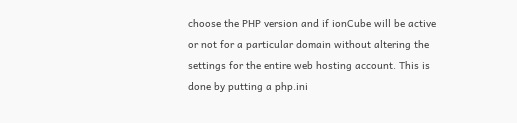choose the PHP version and if ionCube will be active or not for a particular domain without altering the settings for the entire web hosting account. This is done by putting a php.ini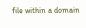file within a domain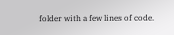folder with a few lines of code.